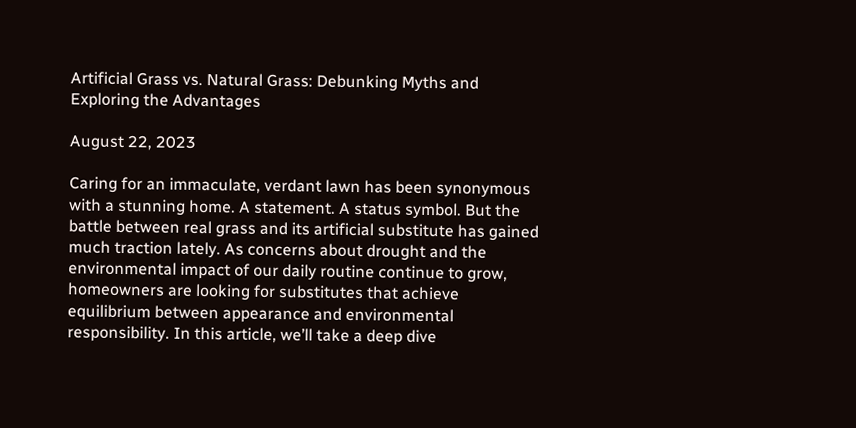Artificial Grass vs. Natural Grass: Debunking Myths and Exploring the Advantages

August 22, 2023

Caring for an immaculate, verdant lawn has been synonymous with a stunning home. A statement. A status symbol. But the battle between real grass and its artificial substitute has gained much traction lately. As concerns about drought and the environmental impact of our daily routine continue to grow, homeowners are looking for substitutes that achieve equilibrium between appearance and environmental responsibility. In this article, we’ll take a deep dive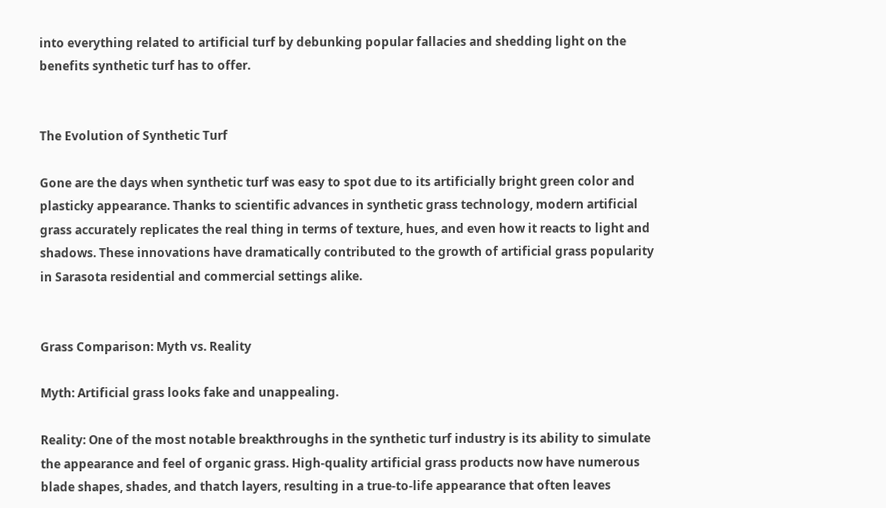into everything related to artificial turf by debunking popular fallacies and shedding light on the benefits synthetic turf has to offer.


The Evolution of Synthetic Turf

Gone are the days when synthetic turf was easy to spot due to its artificially bright green color and plasticky appearance. Thanks to scientific advances in synthetic grass technology, modern artificial grass accurately replicates the real thing in terms of texture, hues, and even how it reacts to light and shadows. These innovations have dramatically contributed to the growth of artificial grass popularity in Sarasota residential and commercial settings alike.


Grass Comparison: Myth vs. Reality

Myth: Artificial grass looks fake and unappealing.

Reality: One of the most notable breakthroughs in the synthetic turf industry is its ability to simulate the appearance and feel of organic grass. High-quality artificial grass products now have numerous blade shapes, shades, and thatch layers, resulting in a true-to-life appearance that often leaves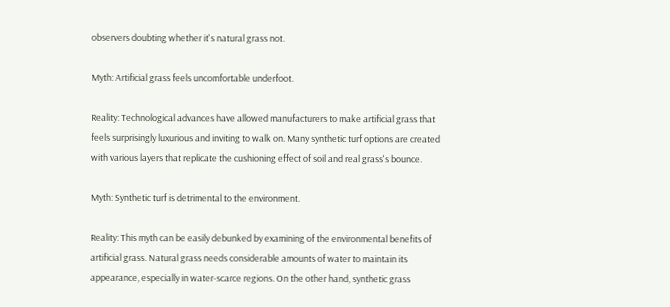observers doubting whether it's natural grass not.

Myth: Artificial grass feels uncomfortable underfoot.

Reality: Technological advances have allowed manufacturers to make artificial grass that feels surprisingly luxurious and inviting to walk on. Many synthetic turf options are created with various layers that replicate the cushioning effect of soil and real grass's bounce.

Myth: Synthetic turf is detrimental to the environment.

Reality: This myth can be easily debunked by examining of the environmental benefits of artificial grass. Natural grass needs considerable amounts of water to maintain its appearance, especially in water-scarce regions. On the other hand, synthetic grass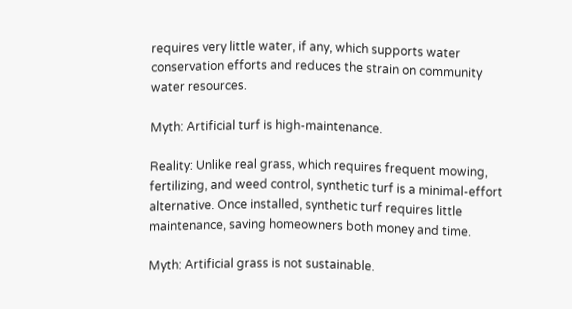requires very little water, if any, which supports water conservation efforts and reduces the strain on community water resources.

Myth: Artificial turf is high-maintenance.

Reality: Unlike real grass, which requires frequent mowing, fertilizing, and weed control, synthetic turf is a minimal-effort alternative. Once installed, synthetic turf requires little maintenance, saving homeowners both money and time.

Myth: Artificial grass is not sustainable.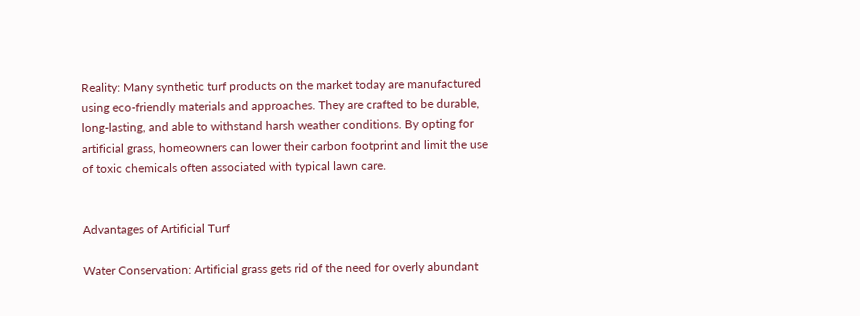Reality: Many synthetic turf products on the market today are manufactured using eco-friendly materials and approaches. They are crafted to be durable, long-lasting, and able to withstand harsh weather conditions. By opting for artificial grass, homeowners can lower their carbon footprint and limit the use of toxic chemicals often associated with typical lawn care.


Advantages of Artificial Turf

Water Conservation: Artificial grass gets rid of the need for overly abundant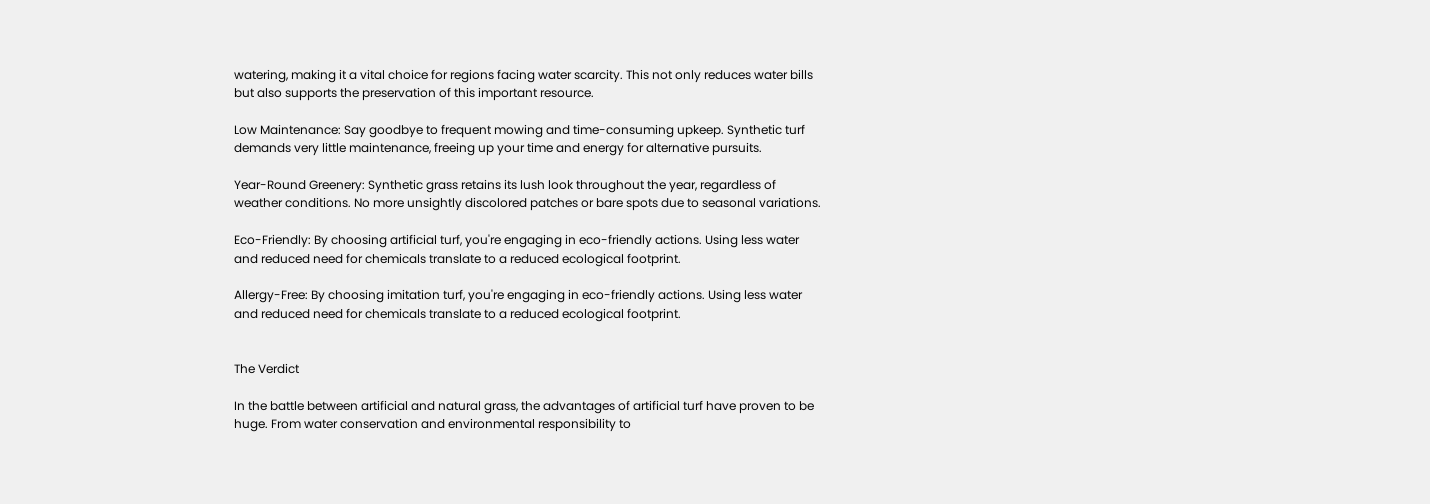watering, making it a vital choice for regions facing water scarcity. This not only reduces water bills but also supports the preservation of this important resource.

Low Maintenance: Say goodbye to frequent mowing and time-consuming upkeep. Synthetic turf demands very little maintenance, freeing up your time and energy for alternative pursuits.

Year-Round Greenery: Synthetic grass retains its lush look throughout the year, regardless of weather conditions. No more unsightly discolored patches or bare spots due to seasonal variations.

Eco-Friendly: By choosing artificial turf, you're engaging in eco-friendly actions. Using less water and reduced need for chemicals translate to a reduced ecological footprint.

Allergy-Free: By choosing imitation turf, you're engaging in eco-friendly actions. Using less water and reduced need for chemicals translate to a reduced ecological footprint.


The Verdict

In the battle between artificial and natural grass, the advantages of artificial turf have proven to be huge. From water conservation and environmental responsibility to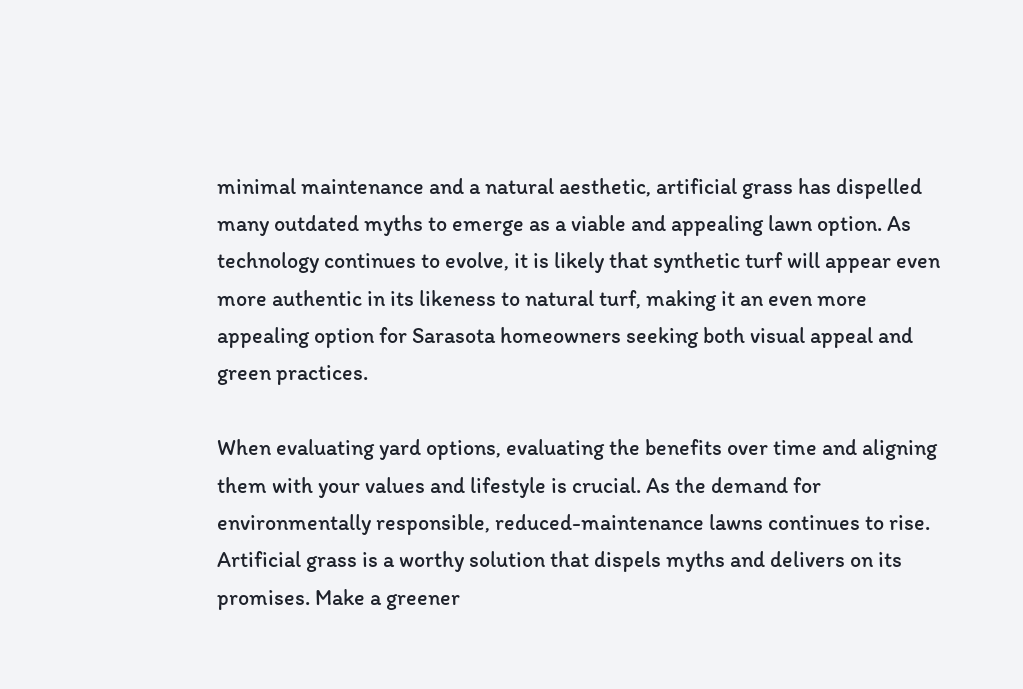minimal maintenance and a natural aesthetic, artificial grass has dispelled many outdated myths to emerge as a viable and appealing lawn option. As technology continues to evolve, it is likely that synthetic turf will appear even more authentic in its likeness to natural turf, making it an even more appealing option for Sarasota homeowners seeking both visual appeal and green practices.

When evaluating yard options, evaluating the benefits over time and aligning them with your values and lifestyle is crucial. As the demand for environmentally responsible, reduced-maintenance lawns continues to rise. Artificial grass is a worthy solution that dispels myths and delivers on its promises. Make a greener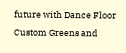future with Dance Floor Custom Greens and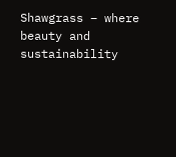Shawgrass – where beauty and sustainability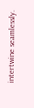intertwine seamlessly.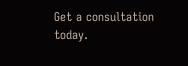Get a consultation today.